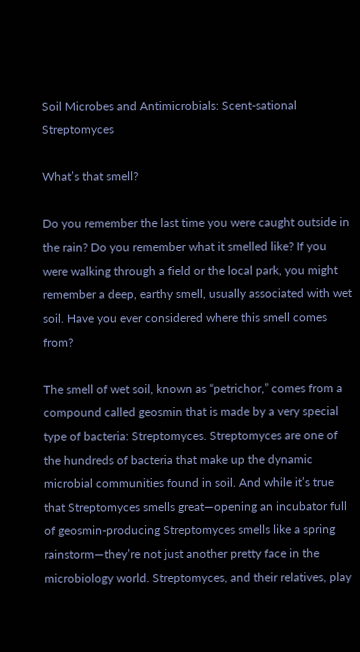Soil Microbes and Antimicrobials: Scent-sational Streptomyces

What’s that smell?

Do you remember the last time you were caught outside in the rain? Do you remember what it smelled like? If you were walking through a field or the local park, you might remember a deep, earthy smell, usually associated with wet soil. Have you ever considered where this smell comes from?

The smell of wet soil, known as “petrichor,” comes from a compound called geosmin that is made by a very special type of bacteria: Streptomyces. Streptomyces are one of the hundreds of bacteria that make up the dynamic microbial communities found in soil. And while it’s true that Streptomyces smells great—opening an incubator full of geosmin-producing Streptomyces smells like a spring rainstorm—they’re not just another pretty face in the microbiology world. Streptomyces, and their relatives, play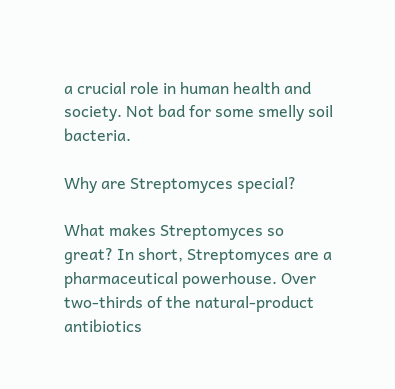a crucial role in human health and society. Not bad for some smelly soil bacteria.

Why are Streptomyces special?

What makes Streptomyces so great? In short, Streptomyces are a pharmaceutical powerhouse. Over two-thirds of the natural-product antibiotics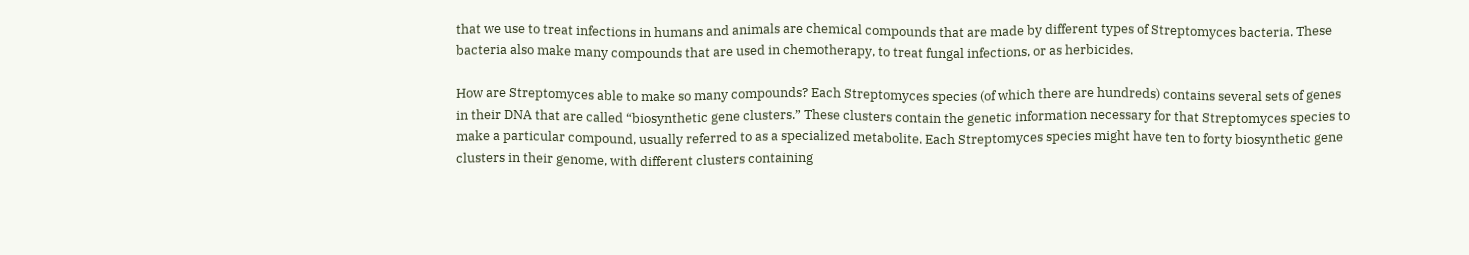that we use to treat infections in humans and animals are chemical compounds that are made by different types of Streptomyces bacteria. These bacteria also make many compounds that are used in chemotherapy, to treat fungal infections, or as herbicides.

How are Streptomyces able to make so many compounds? Each Streptomyces species (of which there are hundreds) contains several sets of genes in their DNA that are called “biosynthetic gene clusters.” These clusters contain the genetic information necessary for that Streptomyces species to make a particular compound, usually referred to as a specialized metabolite. Each Streptomyces species might have ten to forty biosynthetic gene clusters in their genome, with different clusters containing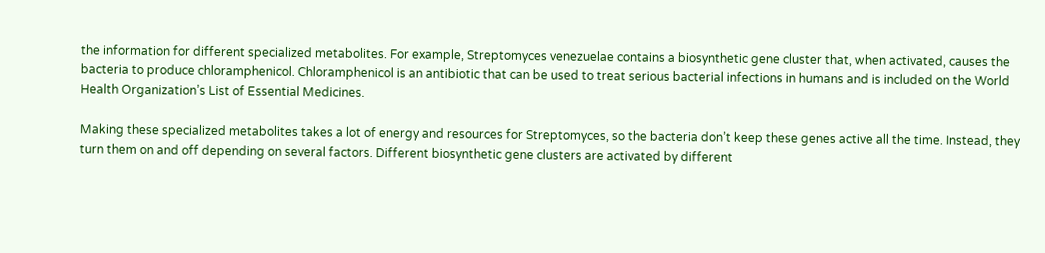the information for different specialized metabolites. For example, Streptomyces venezuelae contains a biosynthetic gene cluster that, when activated, causes the bacteria to produce chloramphenicol. Chloramphenicol is an antibiotic that can be used to treat serious bacterial infections in humans and is included on the World Health Organization’s List of Essential Medicines.

Making these specialized metabolites takes a lot of energy and resources for Streptomyces, so the bacteria don’t keep these genes active all the time. Instead, they turn them on and off depending on several factors. Different biosynthetic gene clusters are activated by different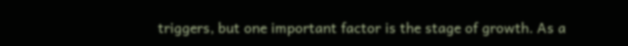triggers, but one important factor is the stage of growth. As a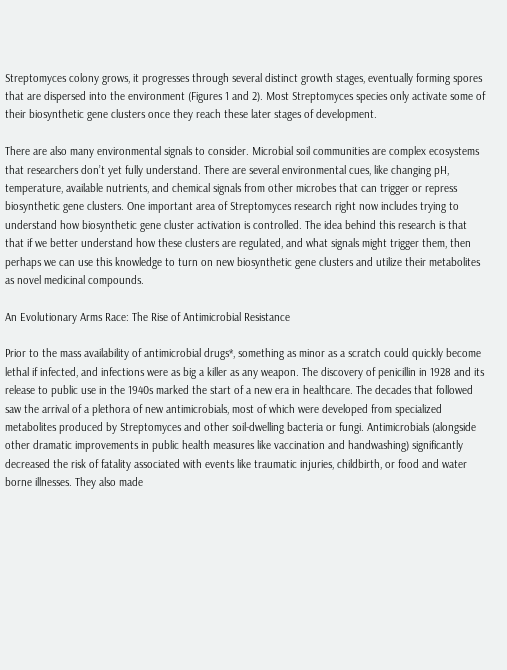Streptomyces colony grows, it progresses through several distinct growth stages, eventually forming spores that are dispersed into the environment (Figures 1 and 2). Most Streptomyces species only activate some of their biosynthetic gene clusters once they reach these later stages of development.

There are also many environmental signals to consider. Microbial soil communities are complex ecosystems that researchers don’t yet fully understand. There are several environmental cues, like changing pH, temperature, available nutrients, and chemical signals from other microbes that can trigger or repress biosynthetic gene clusters. One important area of Streptomyces research right now includes trying to understand how biosynthetic gene cluster activation is controlled. The idea behind this research is that that if we better understand how these clusters are regulated, and what signals might trigger them, then perhaps we can use this knowledge to turn on new biosynthetic gene clusters and utilize their metabolites as novel medicinal compounds.

An Evolutionary Arms Race: The Rise of Antimicrobial Resistance

Prior to the mass availability of antimicrobial drugs*, something as minor as a scratch could quickly become lethal if infected, and infections were as big a killer as any weapon. The discovery of penicillin in 1928 and its release to public use in the 1940s marked the start of a new era in healthcare. The decades that followed saw the arrival of a plethora of new antimicrobials, most of which were developed from specialized metabolites produced by Streptomyces and other soil-dwelling bacteria or fungi. Antimicrobials (alongside other dramatic improvements in public health measures like vaccination and handwashing) significantly decreased the risk of fatality associated with events like traumatic injuries, childbirth, or food and water borne illnesses. They also made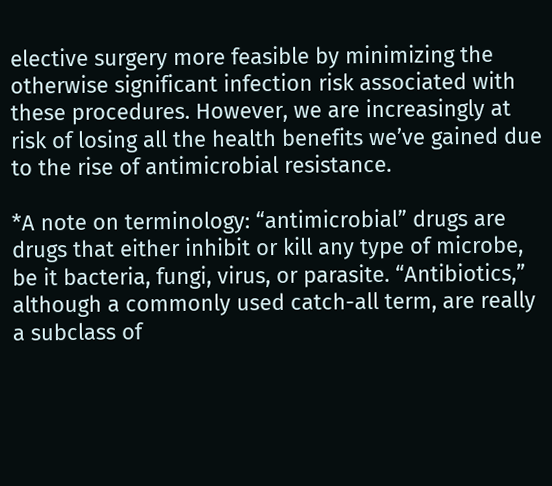elective surgery more feasible by minimizing the otherwise significant infection risk associated with these procedures. However, we are increasingly at risk of losing all the health benefits we’ve gained due to the rise of antimicrobial resistance.

*A note on terminology: “antimicrobial” drugs are drugs that either inhibit or kill any type of microbe, be it bacteria, fungi, virus, or parasite. “Antibiotics,” although a commonly used catch-all term, are really a subclass of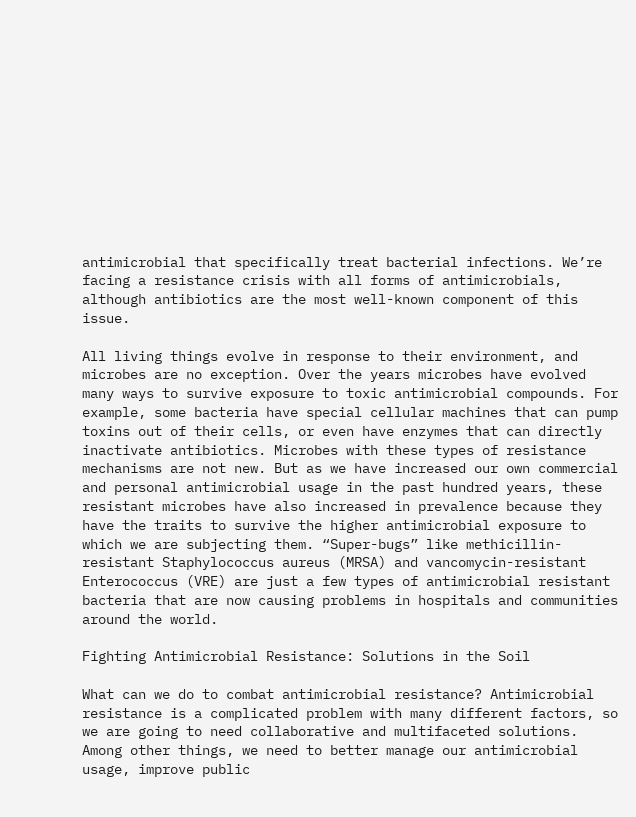antimicrobial that specifically treat bacterial infections. We’re facing a resistance crisis with all forms of antimicrobials, although antibiotics are the most well-known component of this issue.

All living things evolve in response to their environment, and microbes are no exception. Over the years microbes have evolved many ways to survive exposure to toxic antimicrobial compounds. For example, some bacteria have special cellular machines that can pump toxins out of their cells, or even have enzymes that can directly inactivate antibiotics. Microbes with these types of resistance mechanisms are not new. But as we have increased our own commercial and personal antimicrobial usage in the past hundred years, these resistant microbes have also increased in prevalence because they have the traits to survive the higher antimicrobial exposure to which we are subjecting them. “Super-bugs” like methicillin-resistant Staphylococcus aureus (MRSA) and vancomycin-resistant Enterococcus (VRE) are just a few types of antimicrobial resistant bacteria that are now causing problems in hospitals and communities around the world.

Fighting Antimicrobial Resistance: Solutions in the Soil

What can we do to combat antimicrobial resistance? Antimicrobial resistance is a complicated problem with many different factors, so we are going to need collaborative and multifaceted solutions. Among other things, we need to better manage our antimicrobial usage, improve public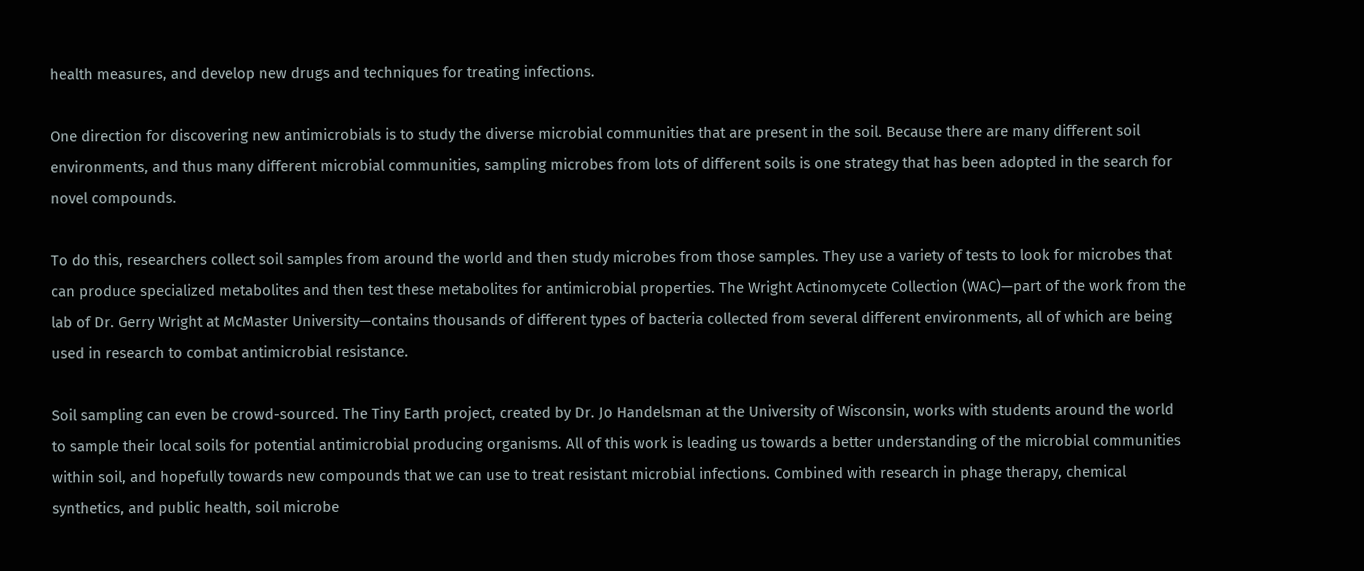health measures, and develop new drugs and techniques for treating infections.

One direction for discovering new antimicrobials is to study the diverse microbial communities that are present in the soil. Because there are many different soil environments, and thus many different microbial communities, sampling microbes from lots of different soils is one strategy that has been adopted in the search for novel compounds.

To do this, researchers collect soil samples from around the world and then study microbes from those samples. They use a variety of tests to look for microbes that can produce specialized metabolites and then test these metabolites for antimicrobial properties. The Wright Actinomycete Collection (WAC)—part of the work from the lab of Dr. Gerry Wright at McMaster University—contains thousands of different types of bacteria collected from several different environments, all of which are being used in research to combat antimicrobial resistance.

Soil sampling can even be crowd-sourced. The Tiny Earth project, created by Dr. Jo Handelsman at the University of Wisconsin, works with students around the world to sample their local soils for potential antimicrobial producing organisms. All of this work is leading us towards a better understanding of the microbial communities within soil, and hopefully towards new compounds that we can use to treat resistant microbial infections. Combined with research in phage therapy, chemical synthetics, and public health, soil microbe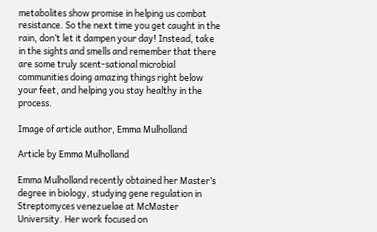metabolites show promise in helping us combat resistance. So the next time you get caught in the rain, don’t let it dampen your day! Instead, take in the sights and smells and remember that there are some truly scent-sational microbial communities doing amazing things right below your feet, and helping you stay healthy in the process.

Image of article author, Emma Mulholland

Article by Emma Mulholland

Emma Mulholland recently obtained her Master’s degree in biology, studying gene regulation in Streptomyces venezuelae at McMaster University. Her work focused on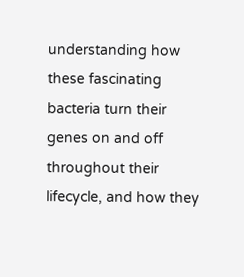understanding how these fascinating bacteria turn their genes on and off throughout their lifecycle, and how they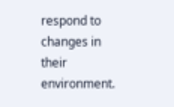respond to changes in their environment.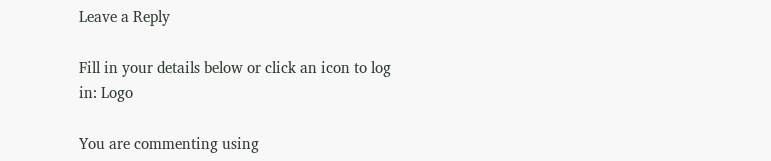Leave a Reply

Fill in your details below or click an icon to log in: Logo

You are commenting using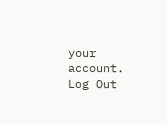your account. Log Out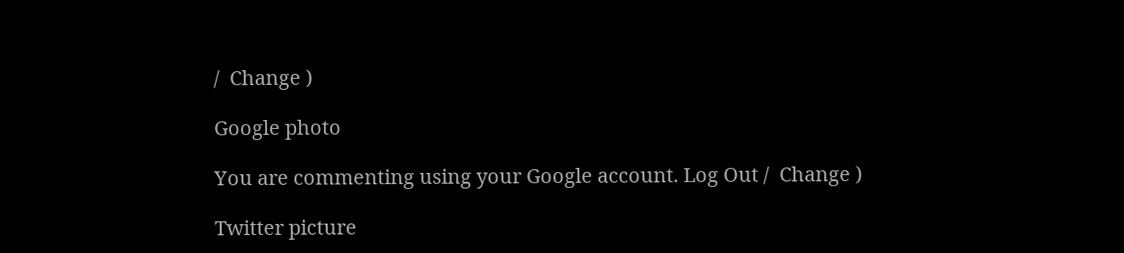/  Change )

Google photo

You are commenting using your Google account. Log Out /  Change )

Twitter picture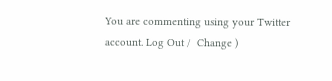You are commenting using your Twitter account. Log Out /  Change )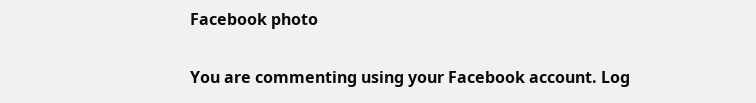Facebook photo

You are commenting using your Facebook account. Log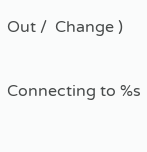Out /  Change )

Connecting to %s